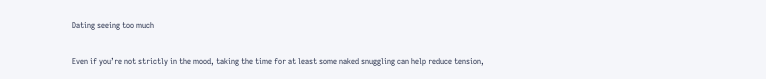Dating seeing too much

Even if you’re not strictly in the mood, taking the time for at least some naked snuggling can help reduce tension,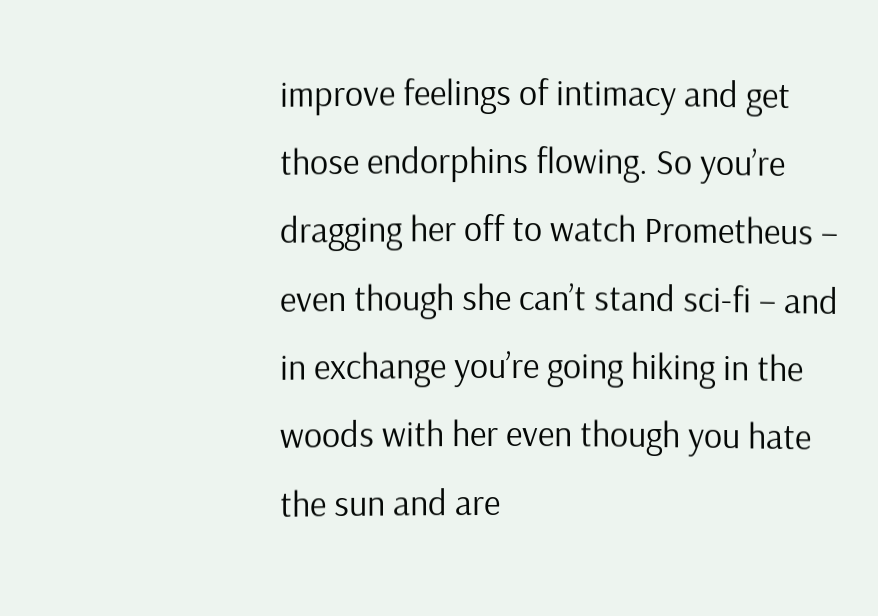improve feelings of intimacy and get those endorphins flowing. So you’re dragging her off to watch Prometheus – even though she can’t stand sci-fi – and in exchange you’re going hiking in the woods with her even though you hate the sun and are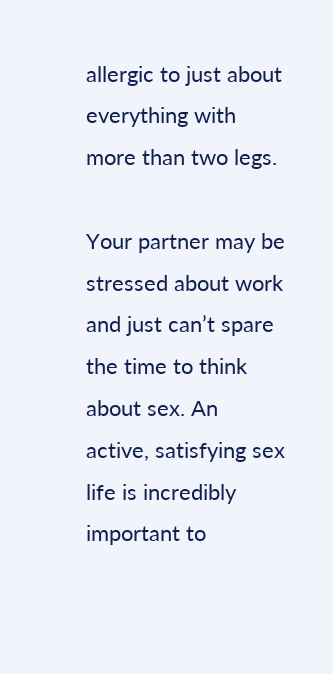allergic to just about everything with more than two legs.

Your partner may be stressed about work and just can’t spare the time to think about sex. An active, satisfying sex life is incredibly important to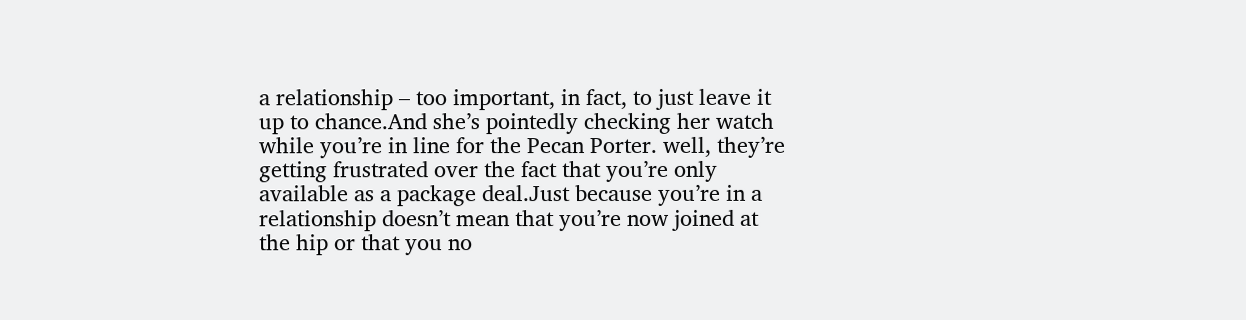a relationship – too important, in fact, to just leave it up to chance.And she’s pointedly checking her watch while you’re in line for the Pecan Porter. well, they’re getting frustrated over the fact that you’re only available as a package deal.Just because you’re in a relationship doesn’t mean that you’re now joined at the hip or that you no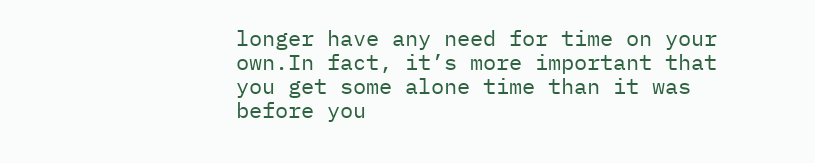longer have any need for time on your own.In fact, it’s more important that you get some alone time than it was before you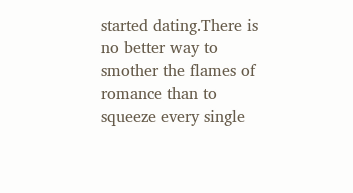started dating.There is no better way to smother the flames of romance than to squeeze every single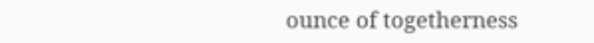ounce of togetherness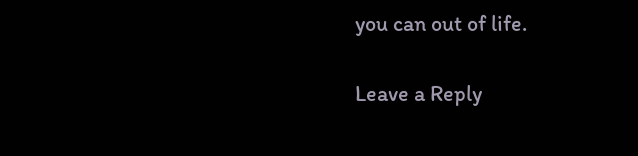you can out of life.

Leave a Reply